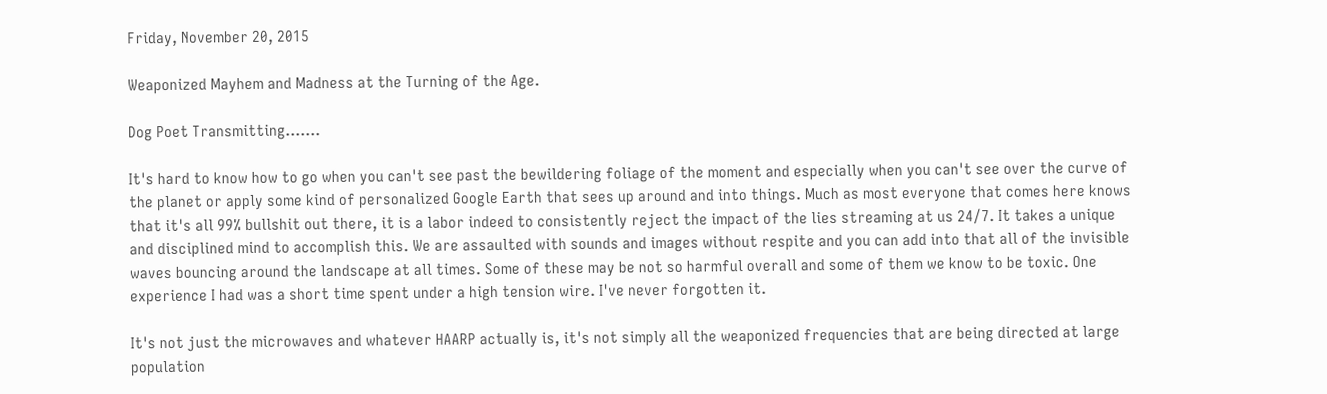Friday, November 20, 2015

Weaponized Mayhem and Madness at the Turning of the Age.

Dog Poet Transmitting.......

It's hard to know how to go when you can't see past the bewildering foliage of the moment and especially when you can't see over the curve of the planet or apply some kind of personalized Google Earth that sees up around and into things. Much as most everyone that comes here knows that it's all 99% bullshit out there, it is a labor indeed to consistently reject the impact of the lies streaming at us 24/7. It takes a unique and disciplined mind to accomplish this. We are assaulted with sounds and images without respite and you can add into that all of the invisible waves bouncing around the landscape at all times. Some of these may be not so harmful overall and some of them we know to be toxic. One experience I had was a short time spent under a high tension wire. I've never forgotten it.

It's not just the microwaves and whatever HAARP actually is, it's not simply all the weaponized frequencies that are being directed at large population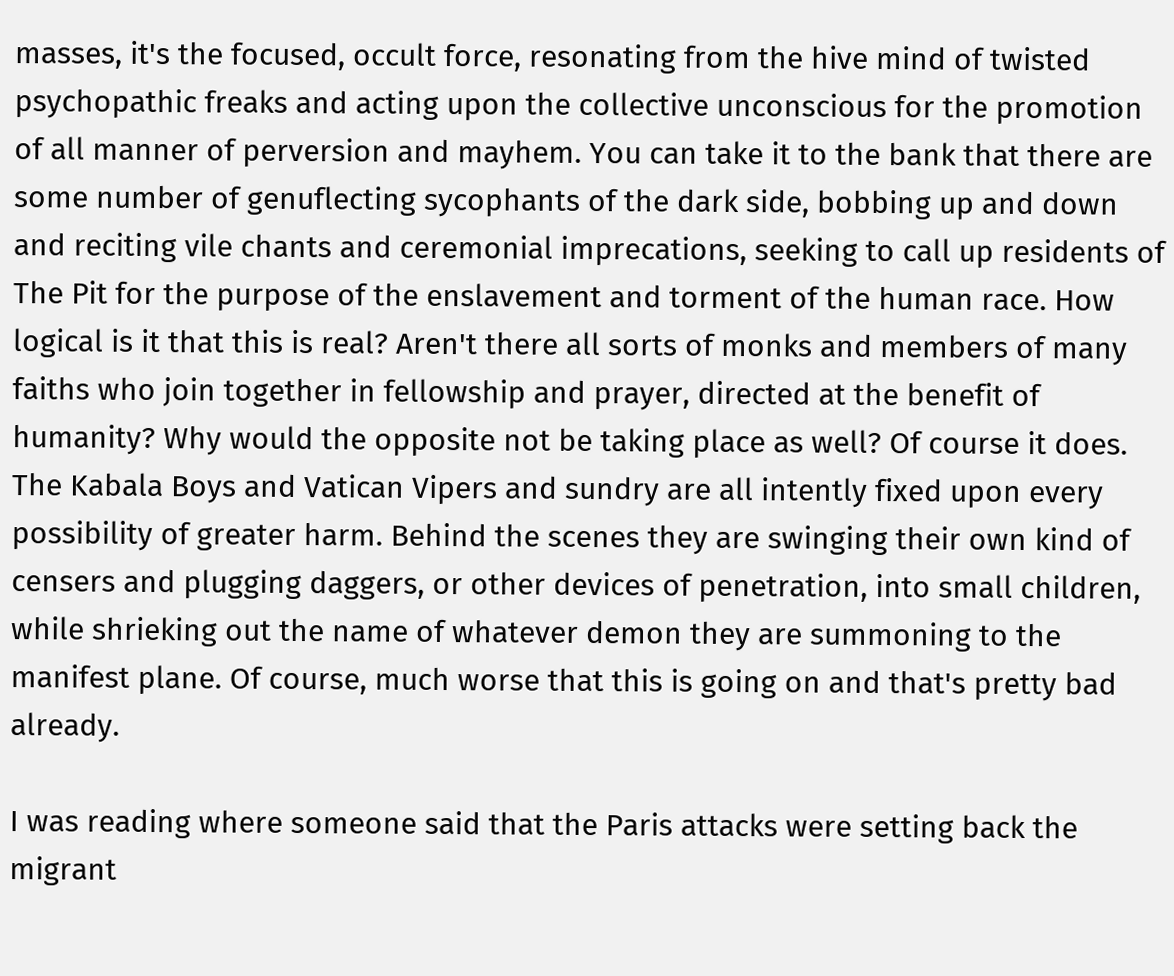masses, it's the focused, occult force, resonating from the hive mind of twisted psychopathic freaks and acting upon the collective unconscious for the promotion of all manner of perversion and mayhem. You can take it to the bank that there are some number of genuflecting sycophants of the dark side, bobbing up and down and reciting vile chants and ceremonial imprecations, seeking to call up residents of The Pit for the purpose of the enslavement and torment of the human race. How logical is it that this is real? Aren't there all sorts of monks and members of many faiths who join together in fellowship and prayer, directed at the benefit of humanity? Why would the opposite not be taking place as well? Of course it does. The Kabala Boys and Vatican Vipers and sundry are all intently fixed upon every possibility of greater harm. Behind the scenes they are swinging their own kind of censers and plugging daggers, or other devices of penetration, into small children, while shrieking out the name of whatever demon they are summoning to the manifest plane. Of course, much worse that this is going on and that's pretty bad already.

I was reading where someone said that the Paris attacks were setting back the migrant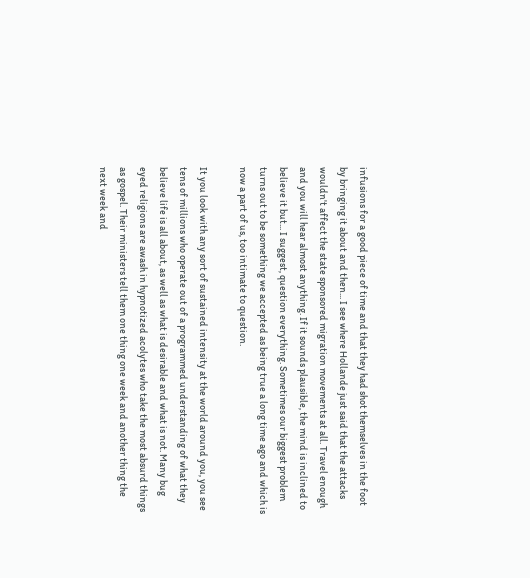infusions for a good piece of time and that they had shot themselves in the foot by bringing it about and then... I see where Hollande just said that the attacks wouldn't affect the state sponsored migration movements at all. Travel enough and you will hear almost anything. If it sounds plausible, the mind is inclined to believe it but... I suggest, question everything. Sometimes our biggest problem turns out to be something we accepted as being true a long time ago and which is now a part of us, too intimate to question.

It you look with any sort of sustained intensity at the world around you, you see tens of millions who operate out of a programmed understanding of what they believe life is all about, as well as what is desirable and what is not. Many bug eyed religions are awash in hypnotized acolytes who take the most absurd things as gospel. Their ministers tell them one thing one week and another thing the next week and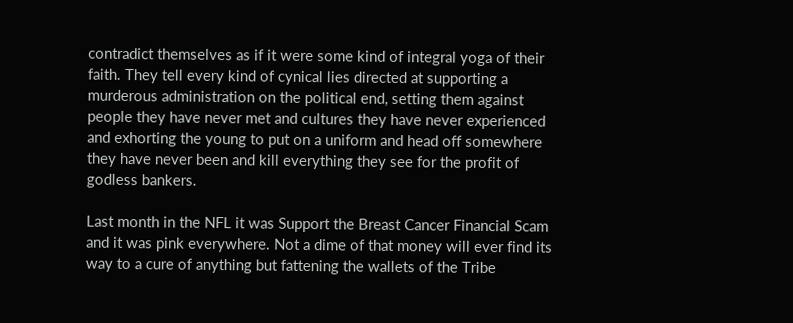contradict themselves as if it were some kind of integral yoga of their faith. They tell every kind of cynical lies directed at supporting a murderous administration on the political end, setting them against people they have never met and cultures they have never experienced and exhorting the young to put on a uniform and head off somewhere they have never been and kill everything they see for the profit of godless bankers.

Last month in the NFL it was Support the Breast Cancer Financial Scam and it was pink everywhere. Not a dime of that money will ever find its way to a cure of anything but fattening the wallets of the Tribe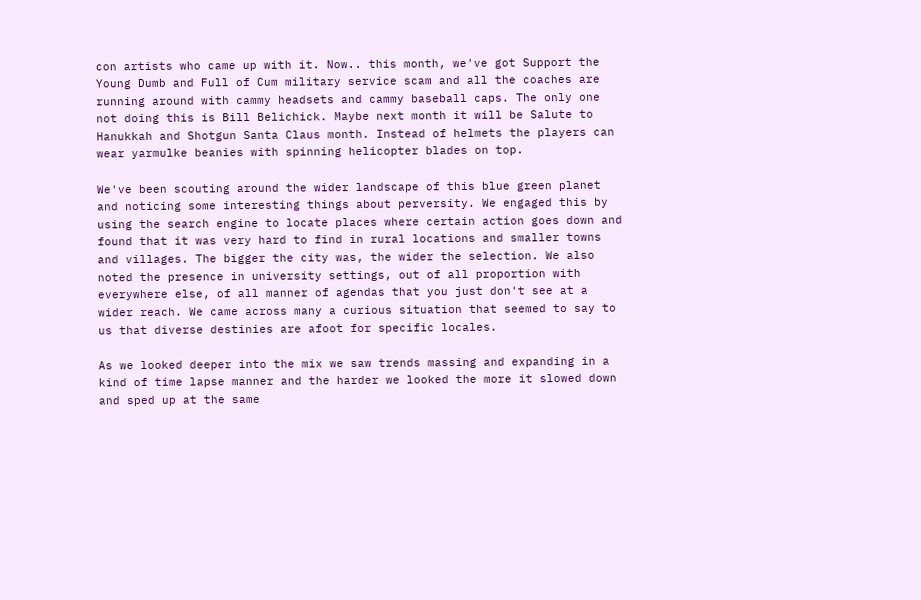con artists who came up with it. Now.. this month, we've got Support the Young Dumb and Full of Cum military service scam and all the coaches are running around with cammy headsets and cammy baseball caps. The only one not doing this is Bill Belichick. Maybe next month it will be Salute to Hanukkah and Shotgun Santa Claus month. Instead of helmets the players can wear yarmulke beanies with spinning helicopter blades on top.

We've been scouting around the wider landscape of this blue green planet and noticing some interesting things about perversity. We engaged this by using the search engine to locate places where certain action goes down and found that it was very hard to find in rural locations and smaller towns and villages. The bigger the city was, the wider the selection. We also noted the presence in university settings, out of all proportion with everywhere else, of all manner of agendas that you just don't see at a wider reach. We came across many a curious situation that seemed to say to us that diverse destinies are afoot for specific locales.

As we looked deeper into the mix we saw trends massing and expanding in a kind of time lapse manner and the harder we looked the more it slowed down and sped up at the same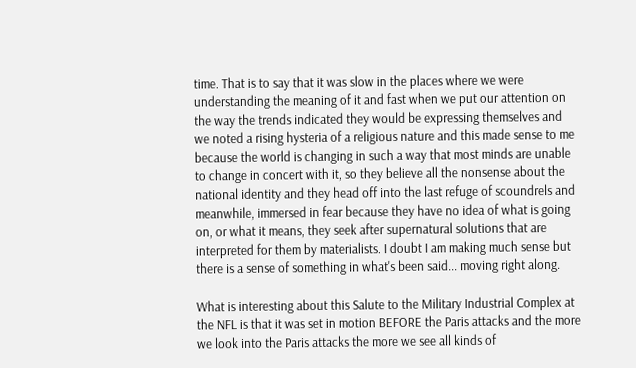time. That is to say that it was slow in the places where we were understanding the meaning of it and fast when we put our attention on the way the trends indicated they would be expressing themselves and we noted a rising hysteria of a religious nature and this made sense to me because the world is changing in such a way that most minds are unable to change in concert with it, so they believe all the nonsense about the national identity and they head off into the last refuge of scoundrels and meanwhile, immersed in fear because they have no idea of what is going on, or what it means, they seek after supernatural solutions that are interpreted for them by materialists. I doubt I am making much sense but there is a sense of something in what's been said... moving right along.

What is interesting about this Salute to the Military Industrial Complex at the NFL is that it was set in motion BEFORE the Paris attacks and the more we look into the Paris attacks the more we see all kinds of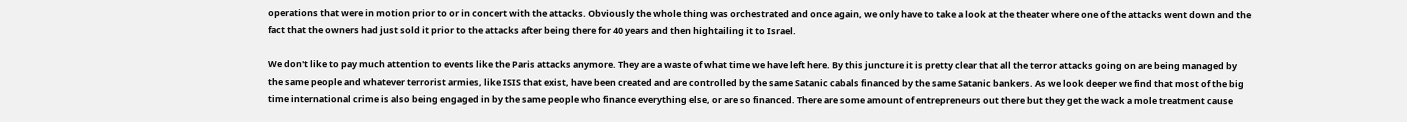operations that were in motion prior to or in concert with the attacks. Obviously the whole thing was orchestrated and once again, we only have to take a look at the theater where one of the attacks went down and the fact that the owners had just sold it prior to the attacks after being there for 40 years and then hightailing it to Israel.

We don't like to pay much attention to events like the Paris attacks anymore. They are a waste of what time we have left here. By this juncture it is pretty clear that all the terror attacks going on are being managed by the same people and whatever terrorist armies, like ISIS that exist, have been created and are controlled by the same Satanic cabals financed by the same Satanic bankers. As we look deeper we find that most of the big time international crime is also being engaged in by the same people who finance everything else, or are so financed. There are some amount of entrepreneurs out there but they get the wack a mole treatment cause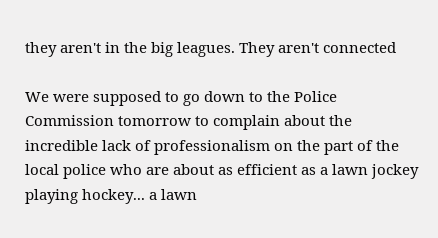they aren't in the big leagues. They aren't connected

We were supposed to go down to the Police Commission tomorrow to complain about the incredible lack of professionalism on the part of the local police who are about as efficient as a lawn jockey playing hockey... a lawn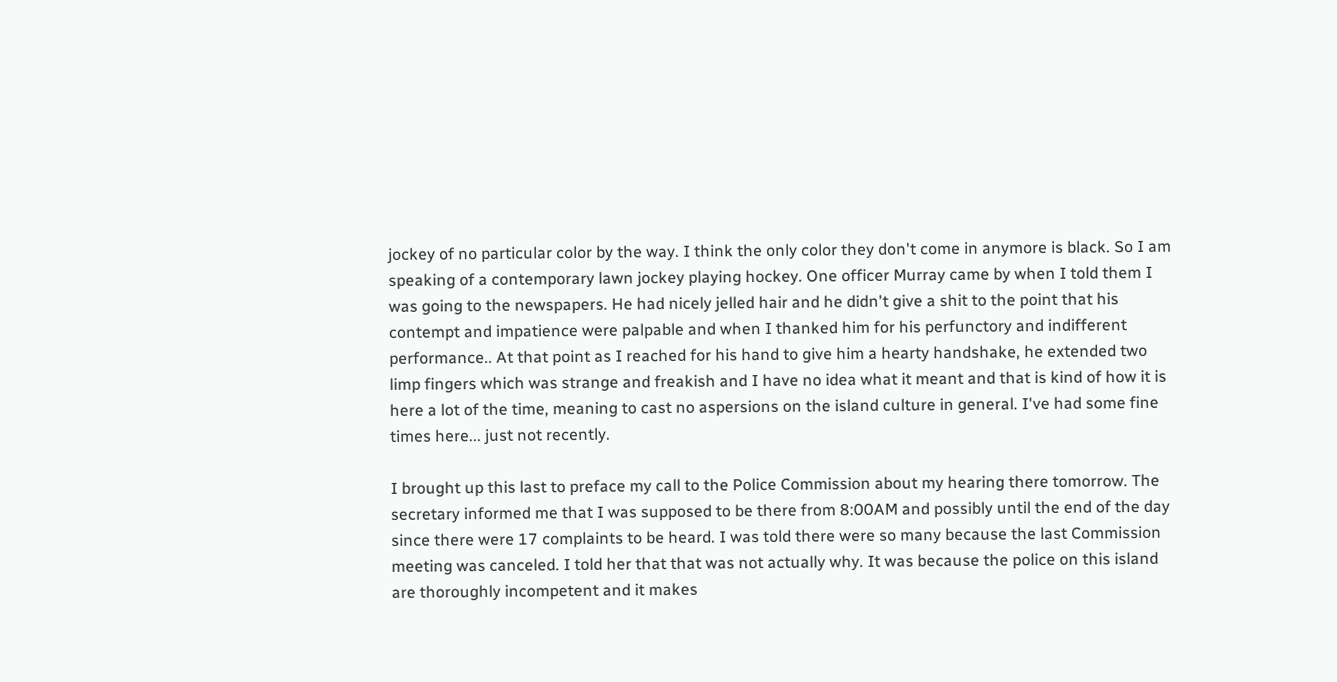jockey of no particular color by the way. I think the only color they don't come in anymore is black. So I am speaking of a contemporary lawn jockey playing hockey. One officer Murray came by when I told them I was going to the newspapers. He had nicely jelled hair and he didn't give a shit to the point that his contempt and impatience were palpable and when I thanked him for his perfunctory and indifferent performance.. At that point as I reached for his hand to give him a hearty handshake, he extended two limp fingers which was strange and freakish and I have no idea what it meant and that is kind of how it is here a lot of the time, meaning to cast no aspersions on the island culture in general. I've had some fine times here... just not recently.

I brought up this last to preface my call to the Police Commission about my hearing there tomorrow. The secretary informed me that I was supposed to be there from 8:00AM and possibly until the end of the day since there were 17 complaints to be heard. I was told there were so many because the last Commission meeting was canceled. I told her that that was not actually why. It was because the police on this island are thoroughly incompetent and it makes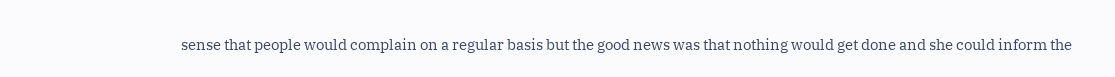sense that people would complain on a regular basis but the good news was that nothing would get done and she could inform the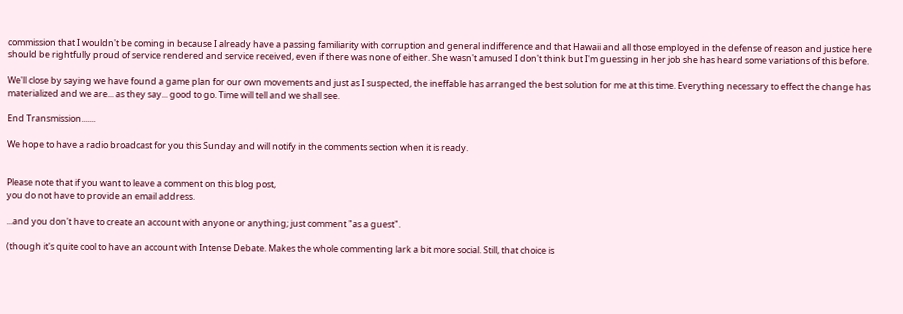commission that I wouldn't be coming in because I already have a passing familiarity with corruption and general indifference and that Hawaii and all those employed in the defense of reason and justice here should be rightfully proud of service rendered and service received, even if there was none of either. She wasn't amused I don't think but I'm guessing in her job she has heard some variations of this before.

We'll close by saying we have found a game plan for our own movements and just as I suspected, the ineffable has arranged the best solution for me at this time. Everything necessary to effect the change has materialized and we are... as they say... good to go. Time will tell and we shall see.

End Transmission.......

We hope to have a radio broadcast for you this Sunday and will notify in the comments section when it is ready.


Please note that if you want to leave a comment on this blog post,
you do not have to provide an email address.

...and you don't have to create an account with anyone or anything; just comment "as a guest".

(though it's quite cool to have an account with Intense Debate. Makes the whole commenting lark a bit more social. Still, that choice is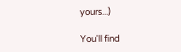yours...)

You'll find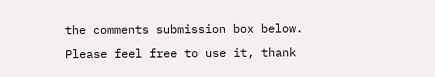the comments submission box below.
Please feel free to use it, thank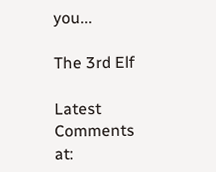you...

The 3rd Elf

Latest Comments at: